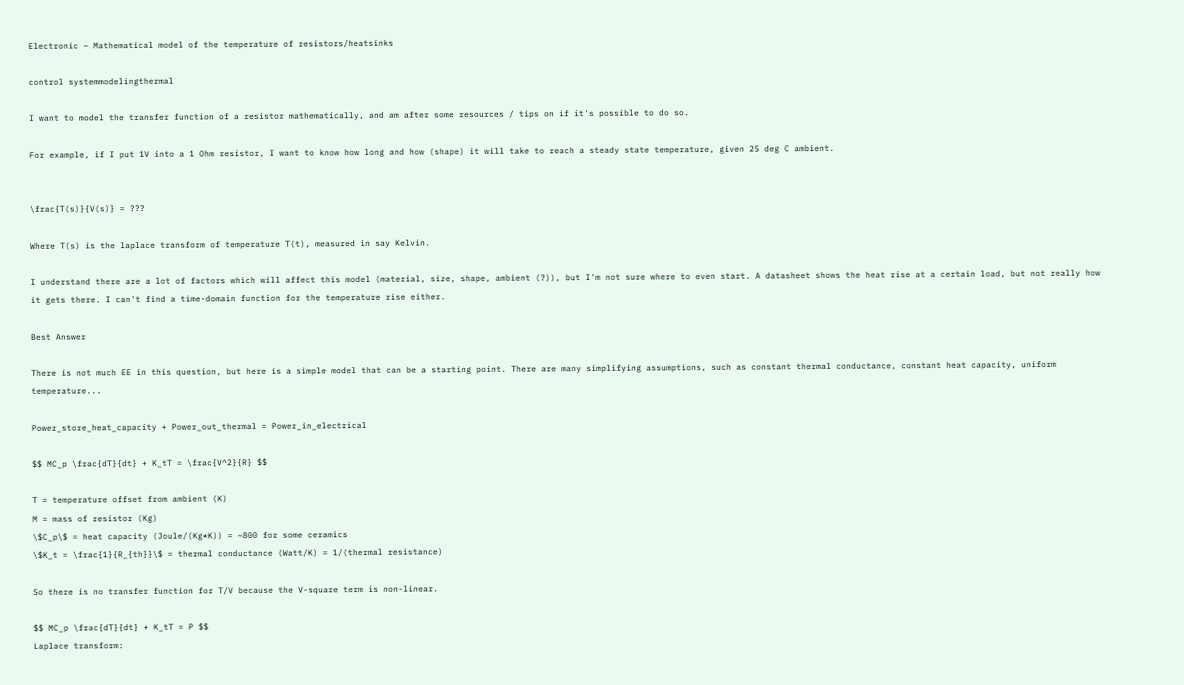Electronic – Mathematical model of the temperature of resistors/heatsinks

control systemmodelingthermal

I want to model the transfer function of a resistor mathematically, and am after some resources / tips on if it's possible to do so.

For example, if I put 1V into a 1 Ohm resistor, I want to know how long and how (shape) it will take to reach a steady state temperature, given 25 deg C ambient.


\frac{T(s)}{V(s)} = ???

Where T(s) is the laplace transform of temperature T(t), measured in say Kelvin.

I understand there are a lot of factors which will affect this model (material, size, shape, ambient (?)), but I'm not sure where to even start. A datasheet shows the heat rise at a certain load, but not really how it gets there. I can't find a time-domain function for the temperature rise either.

Best Answer

There is not much EE in this question, but here is a simple model that can be a starting point. There are many simplifying assumptions, such as constant thermal conductance, constant heat capacity, uniform temperature...

Power_store_heat_capacity + Power_out_thermal = Power_in_electrical

$$ MC_p \frac{dT}{dt} + K_tT = \frac{V^2}{R} $$

T = temperature offset from ambient (K)
M = mass of resistor (Kg)
\$C_p\$ = heat capacity (Joule/(Kg*K)) = ~800 for some ceramics
\$K_t = \frac{1}{R_{th}}\$ = thermal conductance (Watt/K) = 1/(thermal resistance)

So there is no transfer function for T/V because the V-square term is non-linear.

$$ MC_p \frac{dT}{dt} + K_tT = P $$
Laplace transform: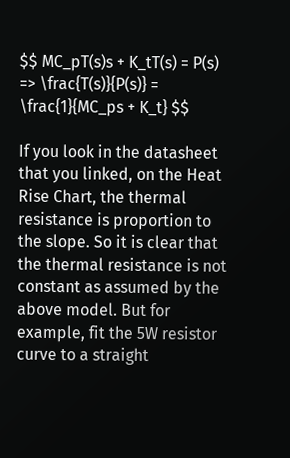$$ MC_pT(s)s + K_tT(s) = P(s) => \frac{T(s)}{P(s)} = \frac{1}{MC_ps + K_t} $$

If you look in the datasheet that you linked, on the Heat Rise Chart, the thermal resistance is proportion to the slope. So it is clear that the thermal resistance is not constant as assumed by the above model. But for example, fit the 5W resistor curve to a straight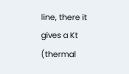line, there it gives a Kt (thermal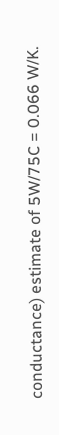conductance) estimate of 5W/75C = 0.066 W/K.